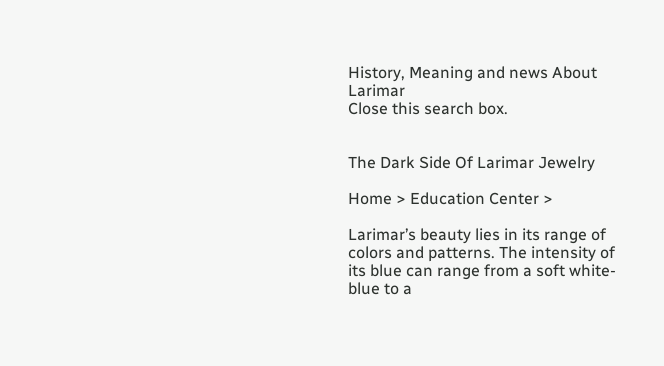History, Meaning and news About Larimar
Close this search box.


The Dark Side Of Larimar Jewelry

Home > Education Center >

Larimar’s beauty lies in its range of colors and patterns. The intensity of its blue can range from a soft white-blue to a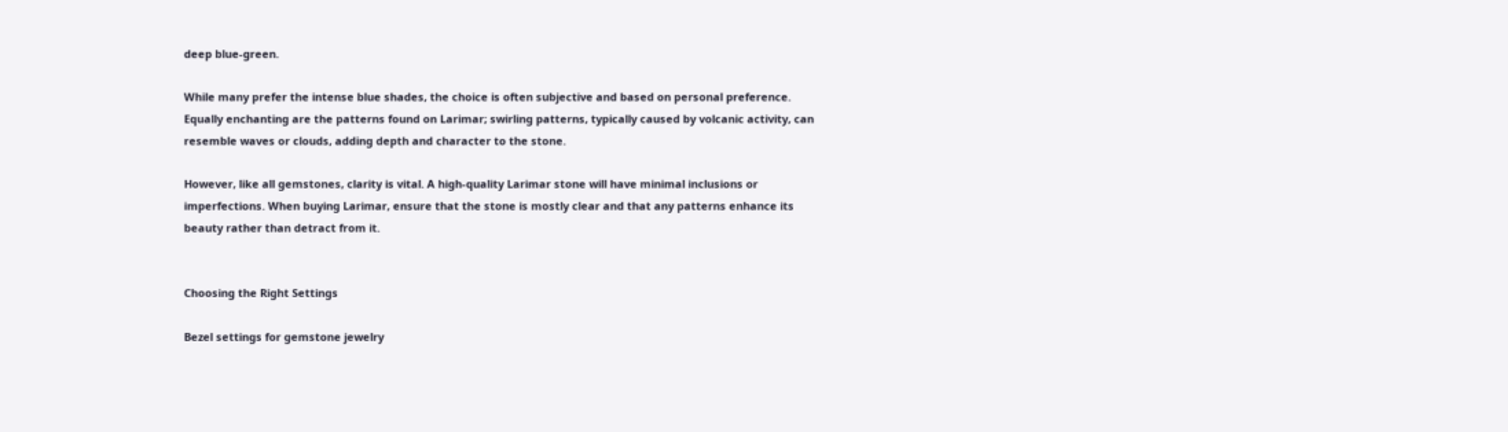deep blue-green.

While many prefer the intense blue shades, the choice is often subjective and based on personal preference. Equally enchanting are the patterns found on Larimar; swirling patterns, typically caused by volcanic activity, can resemble waves or clouds, adding depth and character to the stone.

However, like all gemstones, clarity is vital. A high-quality Larimar stone will have minimal inclusions or imperfections. When buying Larimar, ensure that the stone is mostly clear and that any patterns enhance its beauty rather than detract from it.


Choosing the Right Settings

Bezel settings for gemstone jewelry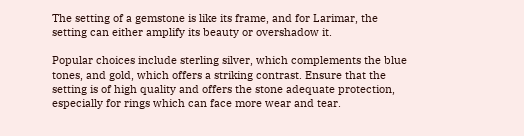The setting of a gemstone is like its frame, and for Larimar, the setting can either amplify its beauty or overshadow it.

Popular choices include sterling silver, which complements the blue tones, and gold, which offers a striking contrast. Ensure that the setting is of high quality and offers the stone adequate protection, especially for rings which can face more wear and tear.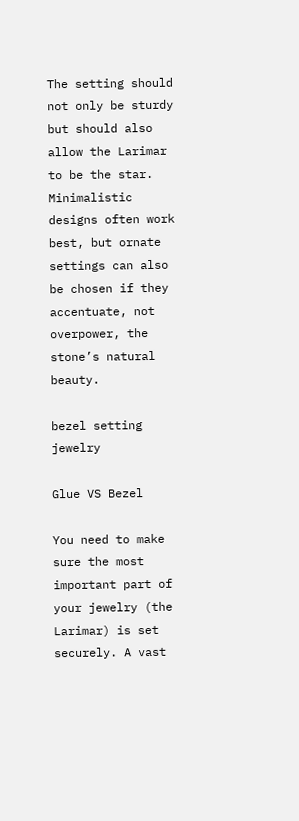The setting should not only be sturdy but should also allow the Larimar to be the star. Minimalistic designs often work best, but ornate settings can also be chosen if they accentuate, not overpower, the stone’s natural beauty.

bezel setting jewelry

Glue VS Bezel

You need to make sure the most important part of your jewelry (the Larimar) is set securely. A vast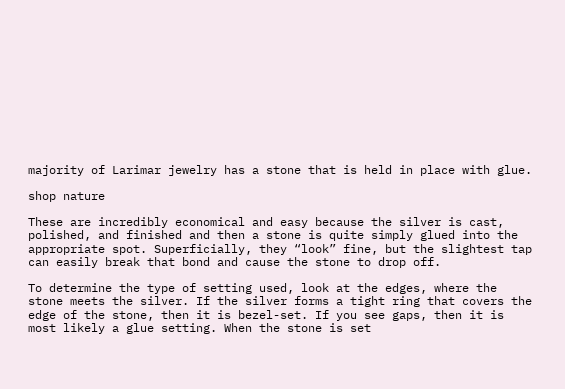majority of Larimar jewelry has a stone that is held in place with glue.

shop nature

These are incredibly economical and easy because the silver is cast, polished, and finished and then a stone is quite simply glued into the appropriate spot. Superficially, they “look” fine, but the slightest tap can easily break that bond and cause the stone to drop off.

To determine the type of setting used, look at the edges, where the stone meets the silver. If the silver forms a tight ring that covers the edge of the stone, then it is bezel-set. If you see gaps, then it is most likely a glue setting. When the stone is set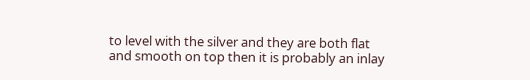to level with the silver and they are both flat and smooth on top then it is probably an inlay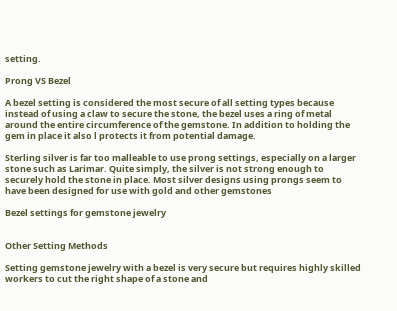setting.

Prong VS Bezel

A bezel setting is considered the most secure of all setting types because instead of using a claw to secure the stone, the bezel uses a ring of metal around the entire circumference of the gemstone. In addition to holding the gem in place it also l protects it from potential damage.

Sterling silver is far too malleable to use prong settings, especially on a larger stone such as Larimar. Quite simply, the silver is not strong enough to securely hold the stone in place. Most silver designs using prongs seem to have been designed for use with gold and other gemstones

Bezel settings for gemstone jewelry


Other Setting Methods

Setting gemstone jewelry with a bezel is very secure but requires highly skilled workers to cut the right shape of a stone and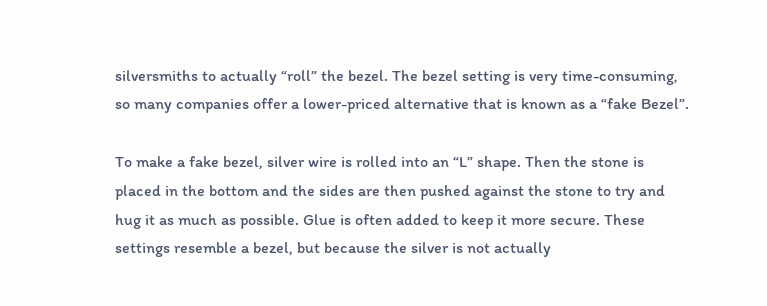silversmiths to actually “roll” the bezel. The bezel setting is very time-consuming, so many companies offer a lower-priced alternative that is known as a “fake Bezel”.

To make a fake bezel, silver wire is rolled into an “L” shape. Then the stone is placed in the bottom and the sides are then pushed against the stone to try and hug it as much as possible. Glue is often added to keep it more secure. These settings resemble a bezel, but because the silver is not actually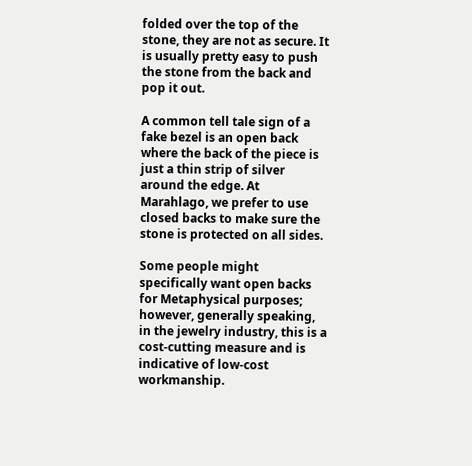folded over the top of the stone, they are not as secure. It is usually pretty easy to push the stone from the back and pop it out.

A common tell tale sign of a fake bezel is an open back where the back of the piece is just a thin strip of silver around the edge. At Marahlago, we prefer to use closed backs to make sure the stone is protected on all sides.

Some people might specifically want open backs for Metaphysical purposes; however, generally speaking, in the jewelry industry, this is a cost-cutting measure and is indicative of low-cost workmanship.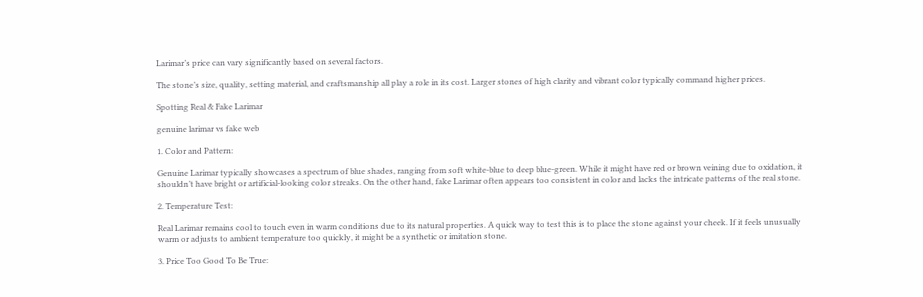Larimar’s price can vary significantly based on several factors.

The stone’s size, quality, setting material, and craftsmanship all play a role in its cost. Larger stones of high clarity and vibrant color typically command higher prices.

Spotting Real & Fake Larimar

genuine larimar vs fake web

1. Color and Pattern:

Genuine Larimar typically showcases a spectrum of blue shades, ranging from soft white-blue to deep blue-green. While it might have red or brown veining due to oxidation, it shouldn’t have bright or artificial-looking color streaks. On the other hand, fake Larimar often appears too consistent in color and lacks the intricate patterns of the real stone.

2. Temperature Test:

Real Larimar remains cool to touch even in warm conditions due to its natural properties. A quick way to test this is to place the stone against your cheek. If it feels unusually warm or adjusts to ambient temperature too quickly, it might be a synthetic or imitation stone.

3. Price Too Good To Be True: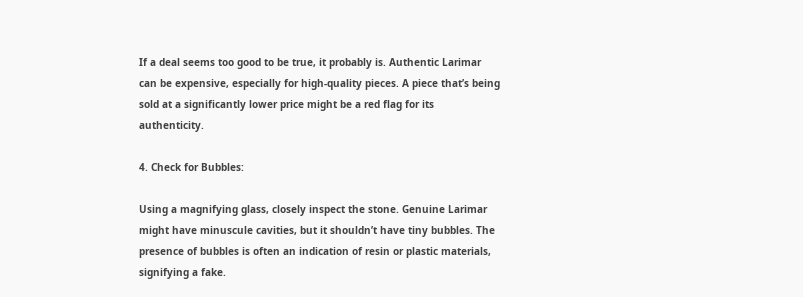If a deal seems too good to be true, it probably is. Authentic Larimar can be expensive, especially for high-quality pieces. A piece that’s being sold at a significantly lower price might be a red flag for its authenticity.

4. Check for Bubbles:

Using a magnifying glass, closely inspect the stone. Genuine Larimar might have minuscule cavities, but it shouldn’t have tiny bubbles. The presence of bubbles is often an indication of resin or plastic materials, signifying a fake.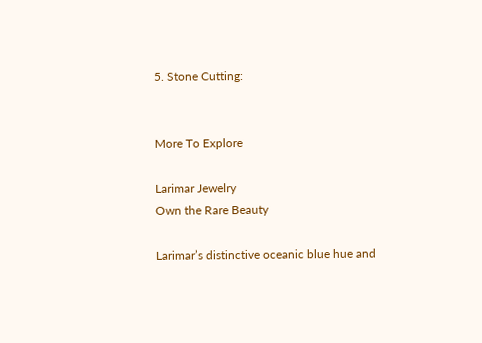5. Stone Cutting:


More To Explore

Larimar Jewelry
Own the Rare Beauty

Larimar’s distinctive oceanic blue hue and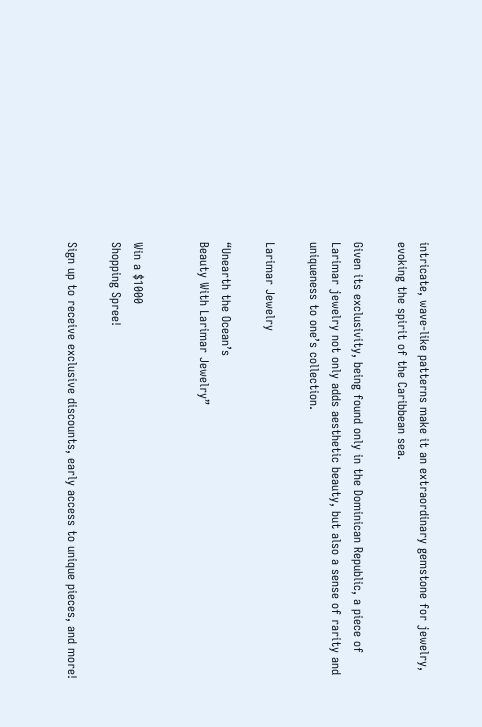intricate, wave-like patterns make it an extraordinary gemstone for jewelry, evoking the spirit of the Caribbean sea.

Given its exclusivity, being found only in the Dominican Republic, a piece of Larimar jewelry not only adds aesthetic beauty, but also a sense of rarity and uniqueness to one’s collection.

Larimar Jewelry

“Unearth the Ocean’s
Beauty With Larimar Jewelry”


Win a $1000
Shopping Spree!

Sign up to receive exclusive discounts, early access to unique pieces, and more!